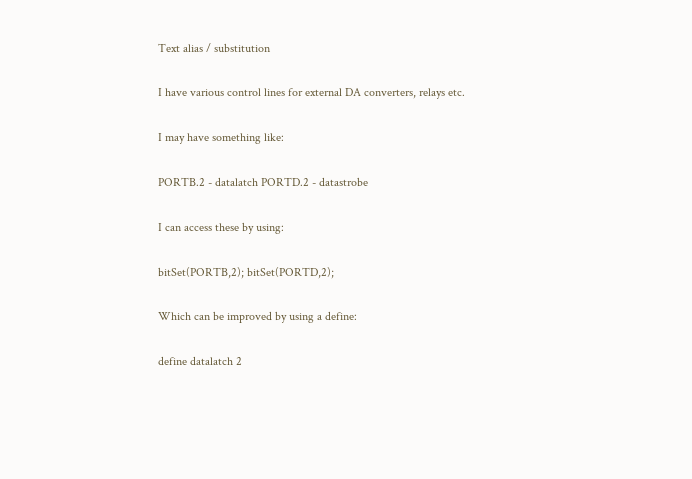Text alias / substitution

I have various control lines for external DA converters, relays etc.

I may have something like:

PORTB.2 - datalatch PORTD.2 - datastrobe

I can access these by using:

bitSet(PORTB,2); bitSet(PORTD,2);

Which can be improved by using a define:

define datalatch 2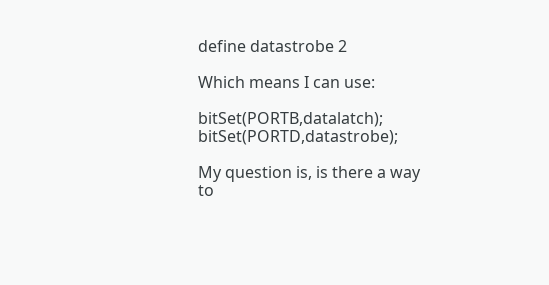define datastrobe 2

Which means I can use:

bitSet(PORTB,datalatch); bitSet(PORTD,datastrobe);

My question is, is there a way to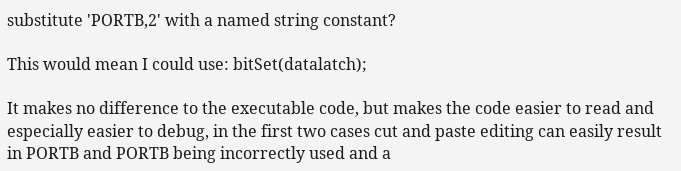substitute 'PORTB,2' with a named string constant?

This would mean I could use: bitSet(datalatch);

It makes no difference to the executable code, but makes the code easier to read and especially easier to debug, in the first two cases cut and paste editing can easily result in PORTB and PORTB being incorrectly used and a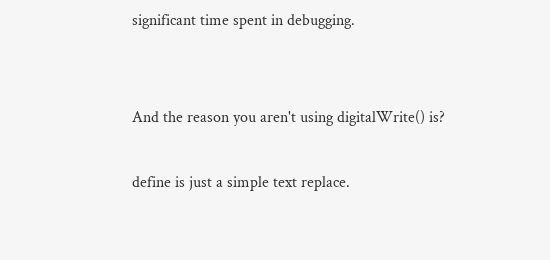significant time spent in debugging.


And the reason you aren't using digitalWrite() is?

define is just a simple text replace.